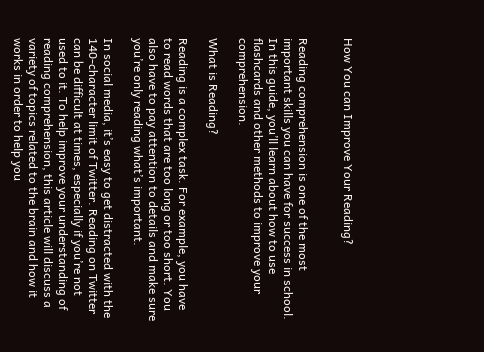How You can Improve Your Reading?


Reading comprehension is one of the most important skills you can have for success in school. In this guide, you’ll learn about how to use flashcards and other methods to improve your comprehension.

What is Reading?

Reading is a complex task. For example, you have to read words that are too long or too short. You also have to pay attention to details and make sure you’re only reading what’s important.

In social media, it’s easy to get distracted with the 140-character limit of Twitter. Reading on Twitter can be difficult at times, especially if you’re not used to it. To help improve your understanding of reading comprehension, this article will discuss a variety of topics related to the brain and how it works in order to help you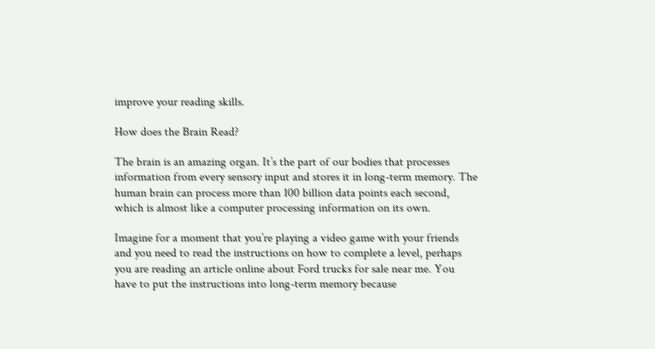improve your reading skills.

How does the Brain Read?

The brain is an amazing organ. It’s the part of our bodies that processes information from every sensory input and stores it in long-term memory. The human brain can process more than 100 billion data points each second, which is almost like a computer processing information on its own.

Imagine for a moment that you’re playing a video game with your friends and you need to read the instructions on how to complete a level, perhaps you are reading an article online about Ford trucks for sale near me. You have to put the instructions into long-term memory because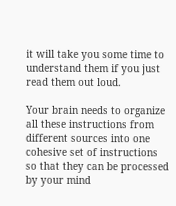it will take you some time to understand them if you just read them out loud.

Your brain needs to organize all these instructions from different sources into one cohesive set of instructions so that they can be processed by your mind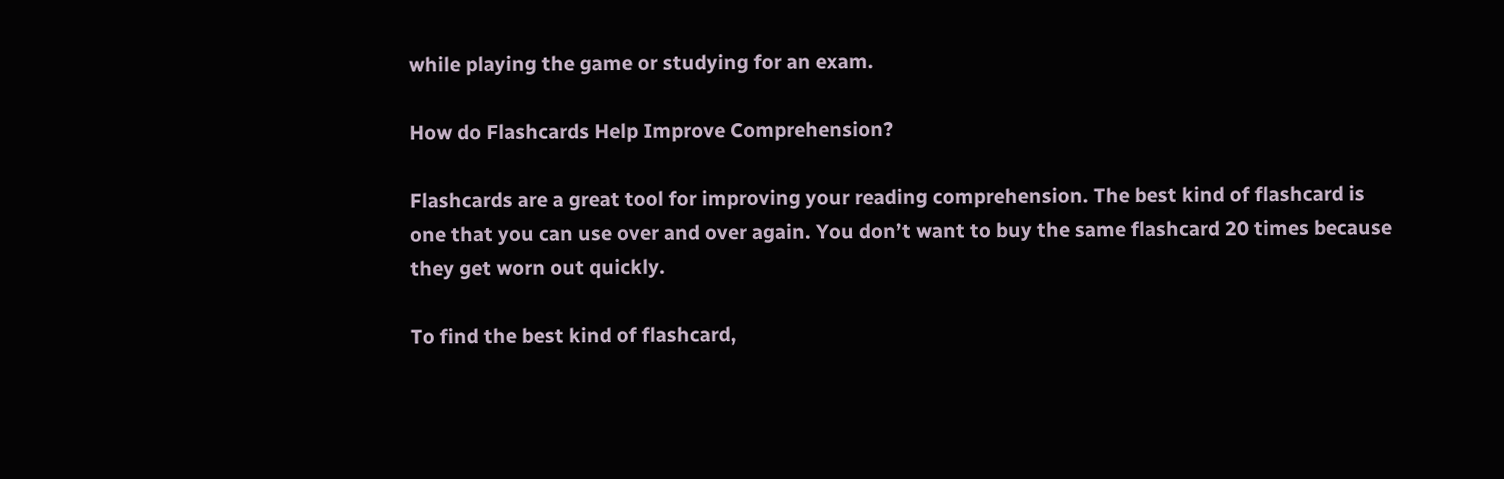while playing the game or studying for an exam.

How do Flashcards Help Improve Comprehension?

Flashcards are a great tool for improving your reading comprehension. The best kind of flashcard is one that you can use over and over again. You don’t want to buy the same flashcard 20 times because they get worn out quickly.

To find the best kind of flashcard,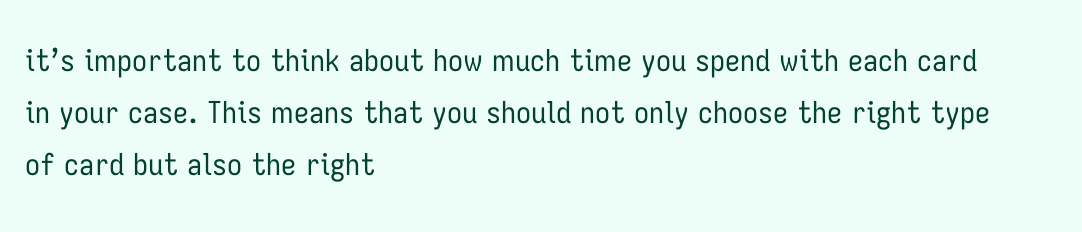it’s important to think about how much time you spend with each card in your case. This means that you should not only choose the right type of card but also the right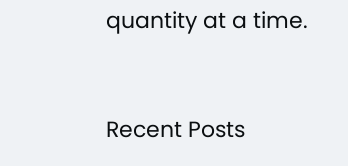quantity at a time.



Recent Posts